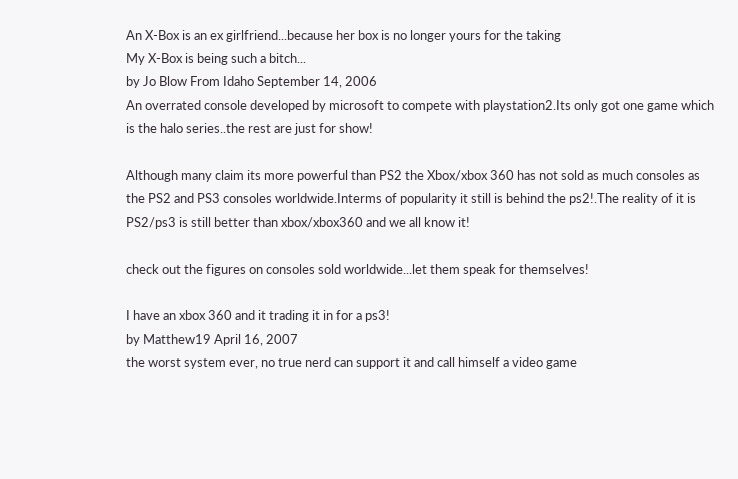An X-Box is an ex girlfriend...because her box is no longer yours for the taking
My X-Box is being such a bitch...
by Jo Blow From Idaho September 14, 2006
An overrated console developed by microsoft to compete with playstation2.Its only got one game which is the halo series..the rest are just for show!

Although many claim its more powerful than PS2 the Xbox/xbox 360 has not sold as much consoles as the PS2 and PS3 consoles worldwide.Interms of popularity it still is behind the ps2!.The reality of it is PS2/ps3 is still better than xbox/xbox360 and we all know it!

check out the figures on consoles sold worldwide...let them speak for themselves!

I have an xbox 360 and it trading it in for a ps3!
by Matthew19 April 16, 2007
the worst system ever, no true nerd can support it and call himself a video game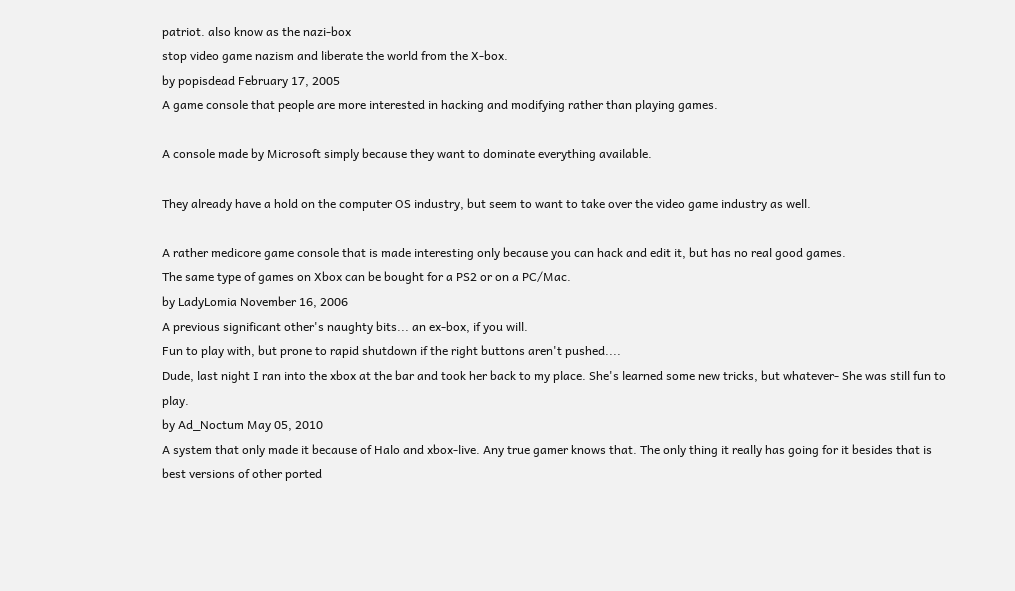patriot. also know as the nazi-box
stop video game nazism and liberate the world from the X-box.
by popisdead February 17, 2005
A game console that people are more interested in hacking and modifying rather than playing games.

A console made by Microsoft simply because they want to dominate everything available.

They already have a hold on the computer OS industry, but seem to want to take over the video game industry as well.

A rather medicore game console that is made interesting only because you can hack and edit it, but has no real good games.
The same type of games on Xbox can be bought for a PS2 or on a PC/Mac.
by LadyLomia November 16, 2006
A previous significant other's naughty bits... an ex-box, if you will.
Fun to play with, but prone to rapid shutdown if the right buttons aren't pushed....
Dude, last night I ran into the xbox at the bar and took her back to my place. She's learned some new tricks, but whatever- She was still fun to play.
by Ad_Noctum May 05, 2010
A system that only made it because of Halo and xbox-live. Any true gamer knows that. The only thing it really has going for it besides that is best versions of other ported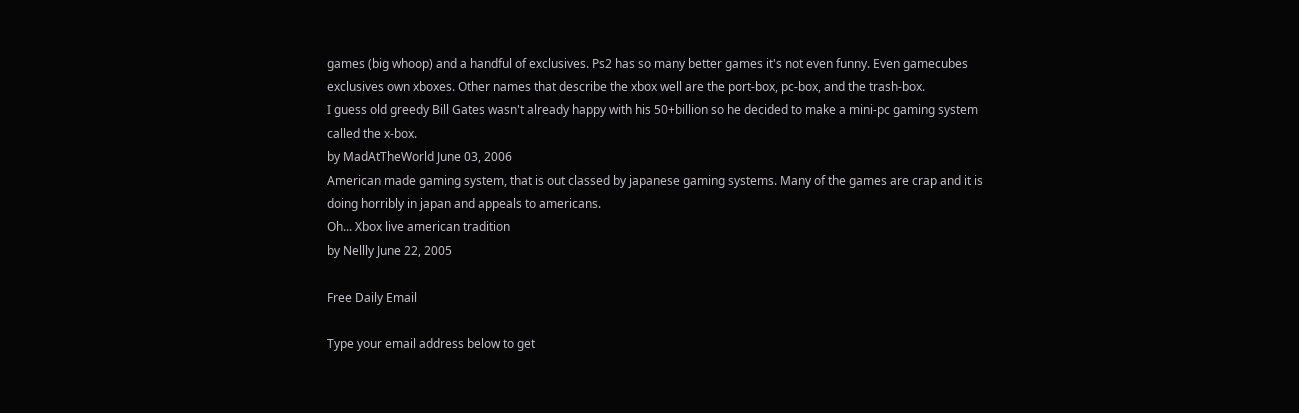games (big whoop) and a handful of exclusives. Ps2 has so many better games it's not even funny. Even gamecubes exclusives own xboxes. Other names that describe the xbox well are the port-box, pc-box, and the trash-box.
I guess old greedy Bill Gates wasn't already happy with his 50+billion so he decided to make a mini-pc gaming system called the x-box.
by MadAtTheWorld June 03, 2006
American made gaming system, that is out classed by japanese gaming systems. Many of the games are crap and it is doing horribly in japan and appeals to americans.
Oh... Xbox live american tradition
by Nellly June 22, 2005

Free Daily Email

Type your email address below to get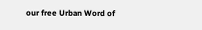our free Urban Word of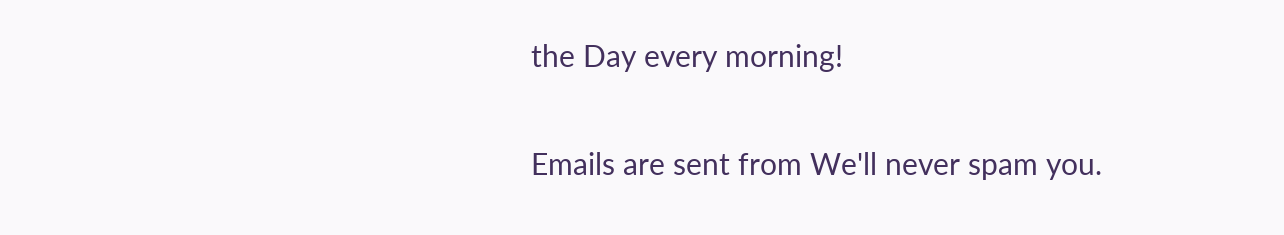the Day every morning!

Emails are sent from We'll never spam you.